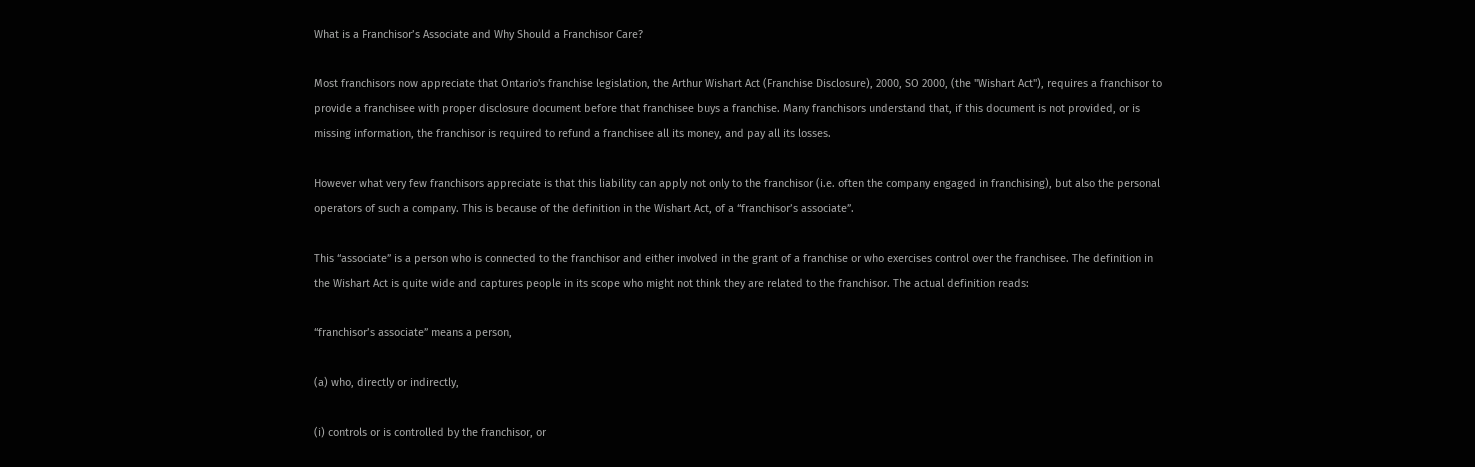What is a Franchisor’s Associate and Why Should a Franchisor Care?

Most franchisors now appreciate that Ontario's franchise legislation, the Arthur Wishart Act (Franchise Disclosure), 2000, SO 2000, (the "Wishart Act"), requires a franchisor to provide a franchisee with proper disclosure document before that franchisee buys a franchise. Many franchisors understand that, if this document is not provided, or is missing information, the franchisor is required to refund a franchisee all its money, and pay all its losses.

However what very few franchisors appreciate is that this liability can apply not only to the franchisor (i.e. often the company engaged in franchising), but also the personal operators of such a company. This is because of the definition in the Wishart Act, of a “franchisor’s associate”.

This “associate” is a person who is connected to the franchisor and either involved in the grant of a franchise or who exercises control over the franchisee. The definition in the Wishart Act is quite wide and captures people in its scope who might not think they are related to the franchisor. The actual definition reads:

“franchisor’s associate” means a person,

(a) who, directly or indirectly,

(i) controls or is controlled by the franchisor, or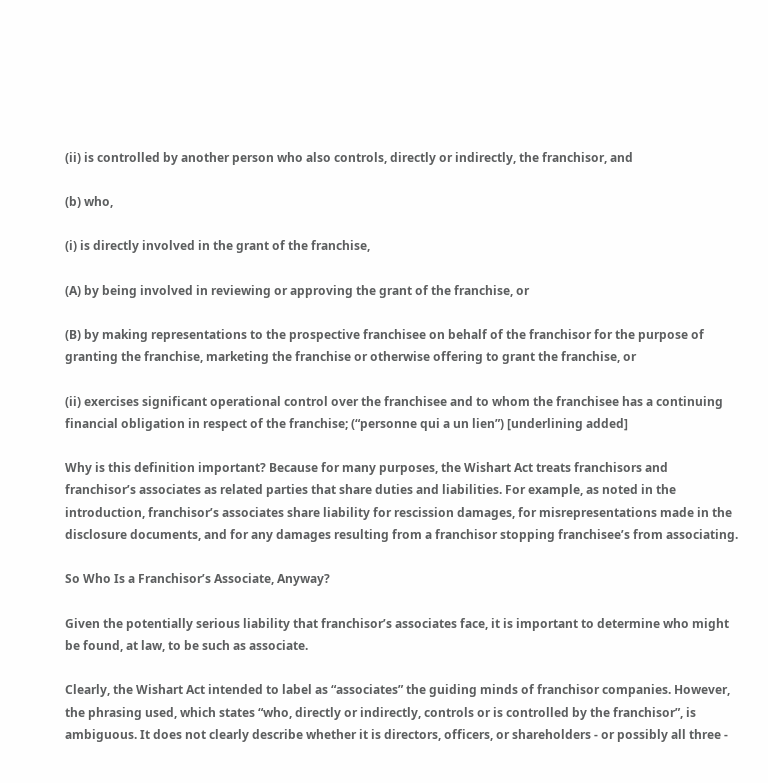(ii) is controlled by another person who also controls, directly or indirectly, the franchisor, and

(b) who,

(i) is directly involved in the grant of the franchise,

(A) by being involved in reviewing or approving the grant of the franchise, or

(B) by making representations to the prospective franchisee on behalf of the franchisor for the purpose of granting the franchise, marketing the franchise or otherwise offering to grant the franchise, or

(ii) exercises significant operational control over the franchisee and to whom the franchisee has a continuing financial obligation in respect of the franchise; (“personne qui a un lien”) [underlining added]

Why is this definition important? Because for many purposes, the Wishart Act treats franchisors and franchisor’s associates as related parties that share duties and liabilities. For example, as noted in the introduction, franchisor’s associates share liability for rescission damages, for misrepresentations made in the disclosure documents, and for any damages resulting from a franchisor stopping franchisee’s from associating.

So Who Is a Franchisor’s Associate, Anyway?

Given the potentially serious liability that franchisor’s associates face, it is important to determine who might be found, at law, to be such as associate.

Clearly, the Wishart Act intended to label as “associates” the guiding minds of franchisor companies. However, the phrasing used, which states “who, directly or indirectly, controls or is controlled by the franchisor”, is ambiguous. It does not clearly describe whether it is directors, officers, or shareholders - or possibly all three -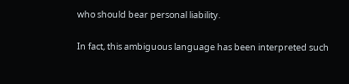who should bear personal liability.

In fact, this ambiguous language has been interpreted such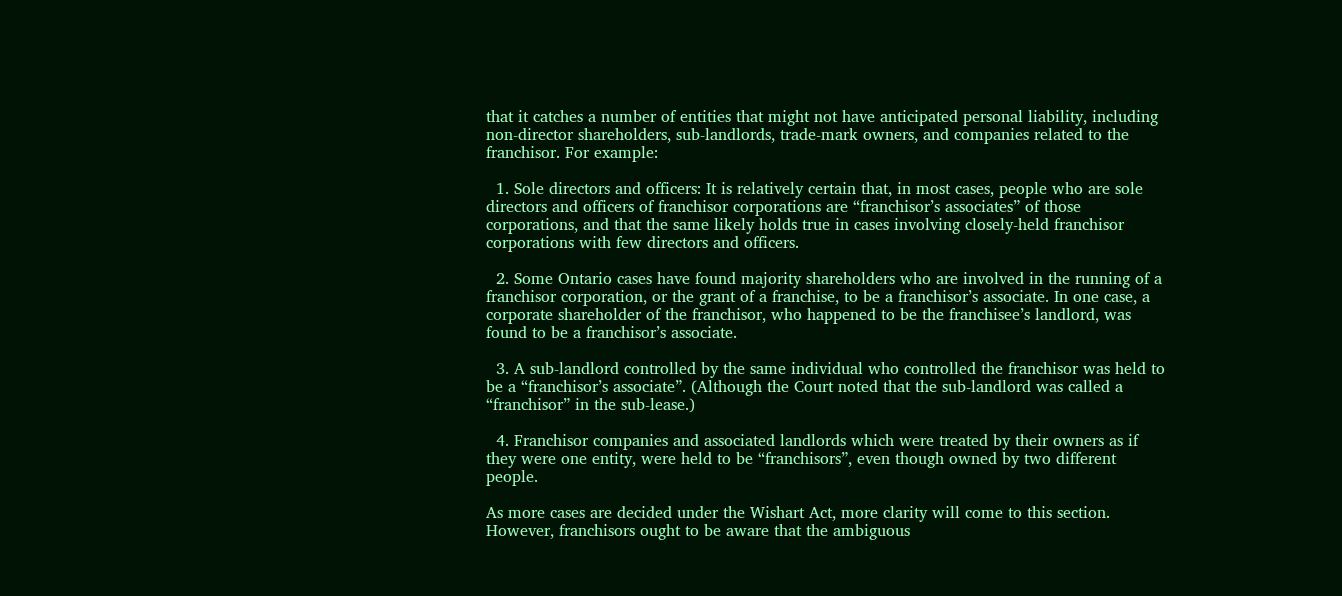that it catches a number of entities that might not have anticipated personal liability, including non-director shareholders, sub-landlords, trade-mark owners, and companies related to the franchisor. For example:

  1. Sole directors and officers: It is relatively certain that, in most cases, people who are sole directors and officers of franchisor corporations are “franchisor’s associates” of those corporations, and that the same likely holds true in cases involving closely-held franchisor corporations with few directors and officers.

  2. Some Ontario cases have found majority shareholders who are involved in the running of a franchisor corporation, or the grant of a franchise, to be a franchisor’s associate. In one case, a corporate shareholder of the franchisor, who happened to be the franchisee’s landlord, was found to be a franchisor’s associate.

  3. A sub-landlord controlled by the same individual who controlled the franchisor was held to be a “franchisor’s associate”. (Although the Court noted that the sub-landlord was called a “franchisor” in the sub-lease.)

  4. Franchisor companies and associated landlords which were treated by their owners as if they were one entity, were held to be “franchisors”, even though owned by two different people.

As more cases are decided under the Wishart Act, more clarity will come to this section. However, franchisors ought to be aware that the ambiguous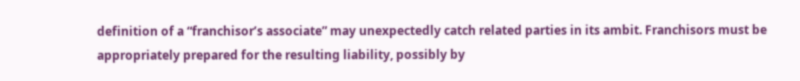definition of a “franchisor’s associate” may unexpectedly catch related parties in its ambit. Franchisors must be appropriately prepared for the resulting liability, possibly by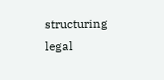structuring legal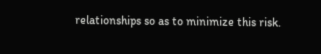relationships so as to minimize this risk.